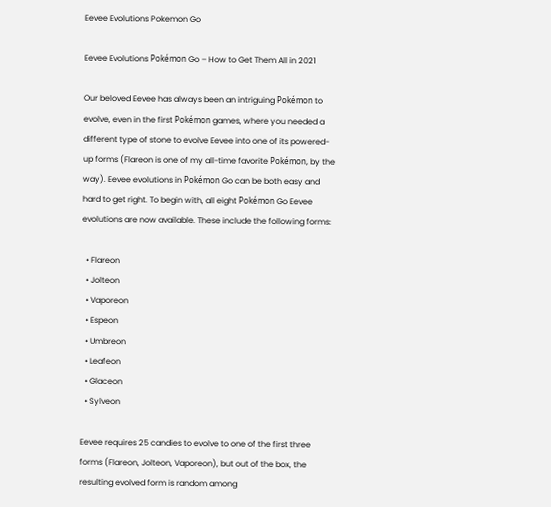Eevee Evolutions Pokemon Go

Eevee Evolutions Pokémon Go – How to Get Them All in 2021

Our beloved Eevee has always been an intriguing Pokémon to evolve, even in the first Pokémon games, where you needed a different type of stone to evolve Eevee into one of its powered-up forms (Flareon is one of my all-time favorite Pokémon, by the way). Eevee evolutions in Pokémon Go can be both easy and hard to get right. To begin with, all eight Pokémon Go Eevee evolutions are now available. These include the following forms:

  • Flareon
  • Jolteon
  • Vaporeon
  • Espeon
  • Umbreon
  • Leafeon
  • Glaceon
  • Sylveon

Eevee requires 25 candies to evolve to one of the first three forms (Flareon, Jolteon, Vaporeon), but out of the box, the resulting evolved form is random among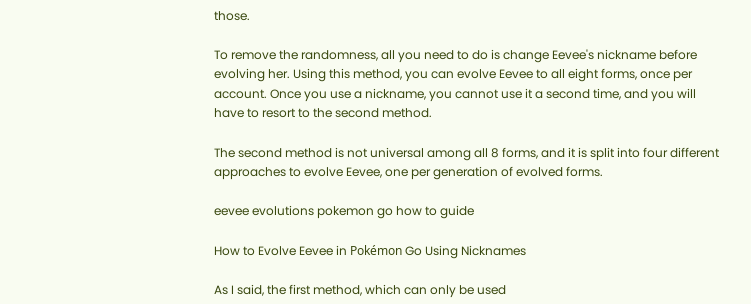those.

To remove the randomness, all you need to do is change Eevee's nickname before evolving her. Using this method, you can evolve Eevee to all eight forms, once per account. Once you use a nickname, you cannot use it a second time, and you will have to resort to the second method.

The second method is not universal among all 8 forms, and it is split into four different approaches to evolve Eevee, one per generation of evolved forms.

eevee evolutions pokemon go how to guide

How to Evolve Eevee in Pokémon Go Using Nicknames

As I said, the first method, which can only be used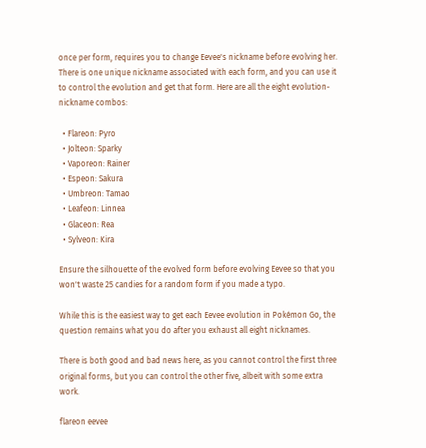once per form, requires you to change Eevee's nickname before evolving her. There is one unique nickname associated with each form, and you can use it to control the evolution and get that form. Here are all the eight evolution-nickname combos:

  • Flareon: Pyro
  • Jolteon: Sparky
  • Vaporeon: Rainer
  • Espeon: Sakura
  • Umbreon: Tamao
  • Leafeon: Linnea
  • Glaceon: Rea
  • Sylveon: Kira

Ensure the silhouette of the evolved form before evolving Eevee so that you won't waste 25 candies for a random form if you made a typo.

While this is the easiest way to get each Eevee evolution in Pokémon Go, the question remains what you do after you exhaust all eight nicknames.

There is both good and bad news here, as you cannot control the first three original forms, but you can control the other five, albeit with some extra work.

flareon eevee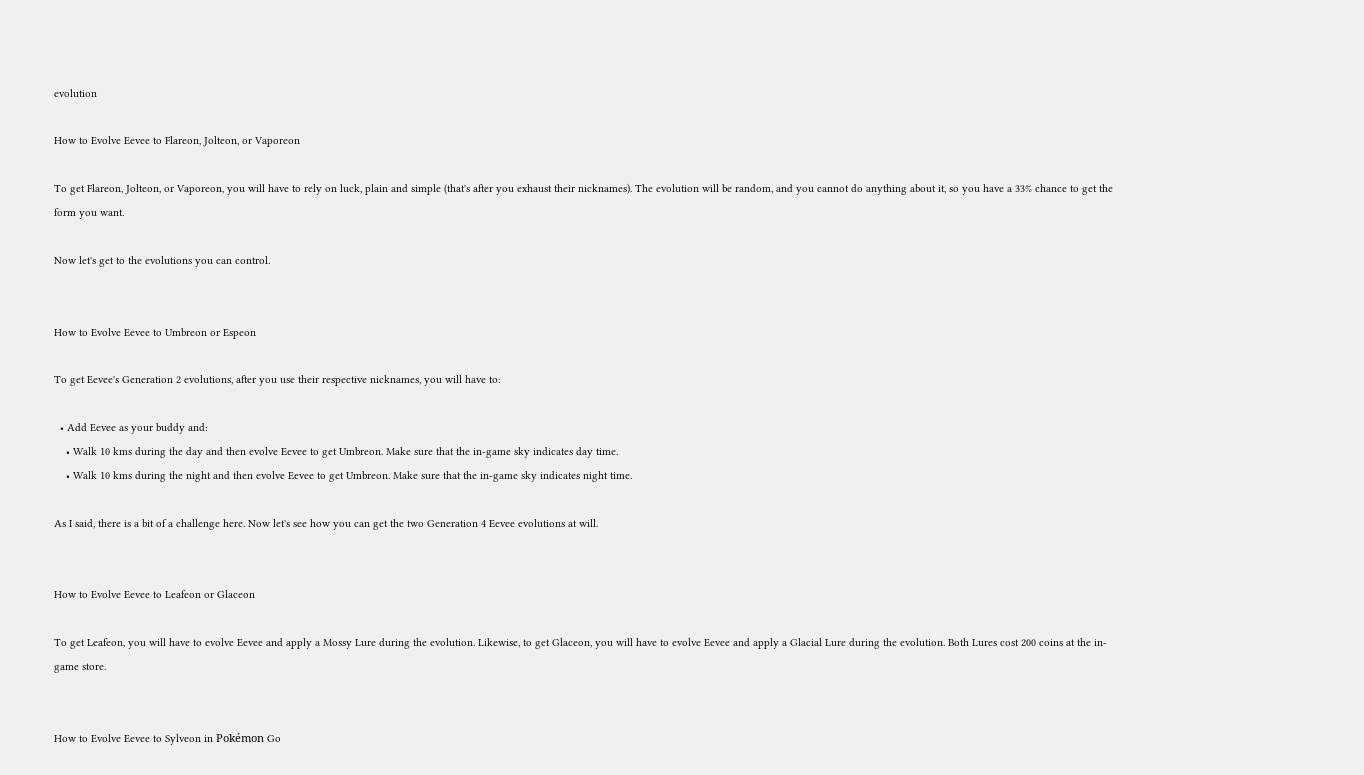evolution

How to Evolve Eevee to Flareon, Jolteon, or Vaporeon

To get Flareon, Jolteon, or Vaporeon, you will have to rely on luck, plain and simple (that's after you exhaust their nicknames). The evolution will be random, and you cannot do anything about it, so you have a 33% chance to get the form you want.

Now let's get to the evolutions you can control.


How to Evolve Eevee to Umbreon or Espeon

To get Eevee's Generation 2 evolutions, after you use their respective nicknames, you will have to:

  • Add Eevee as your buddy and:
    • Walk 10 kms during the day and then evolve Eevee to get Umbreon. Make sure that the in-game sky indicates day time.
    • Walk 10 kms during the night and then evolve Eevee to get Umbreon. Make sure that the in-game sky indicates night time.

As I said, there is a bit of a challenge here. Now let's see how you can get the two Generation 4 Eevee evolutions at will.


How to Evolve Eevee to Leafeon or Glaceon

To get Leafeon, you will have to evolve Eevee and apply a Mossy Lure during the evolution. Likewise, to get Glaceon, you will have to evolve Eevee and apply a Glacial Lure during the evolution. Both Lures cost 200 coins at the in-game store.


How to Evolve Eevee to Sylveon in Pokémon Go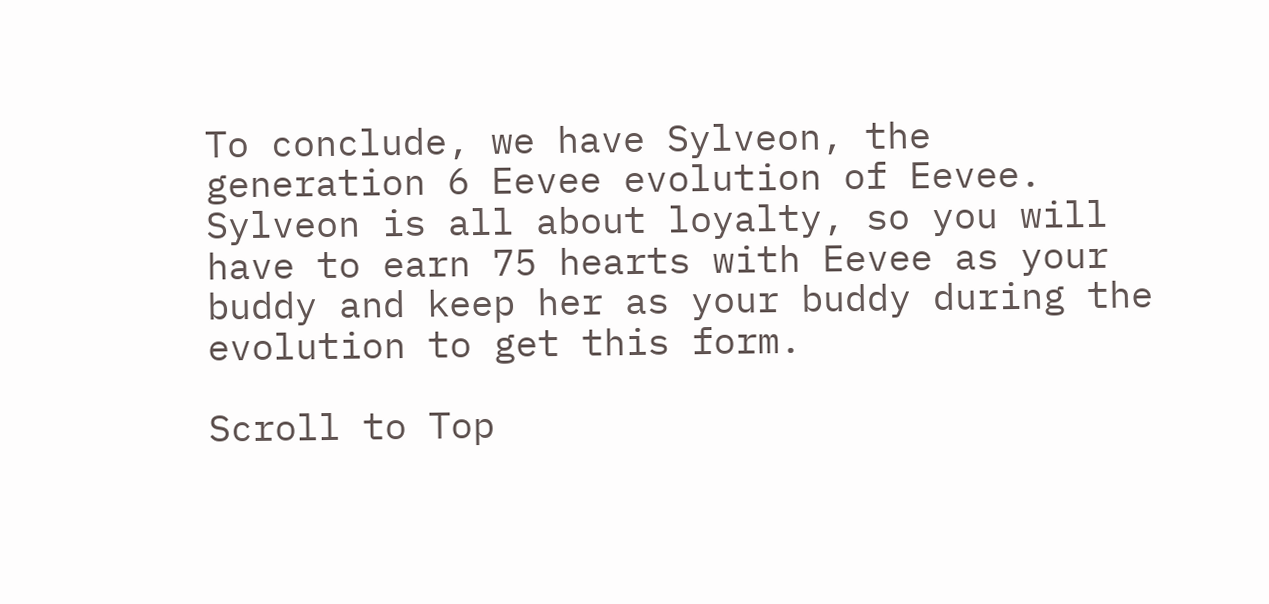To conclude, we have Sylveon, the generation 6 Eevee evolution of Eevee. Sylveon is all about loyalty, so you will have to earn 75 hearts with Eevee as your buddy and keep her as your buddy during the evolution to get this form.

Scroll to Top